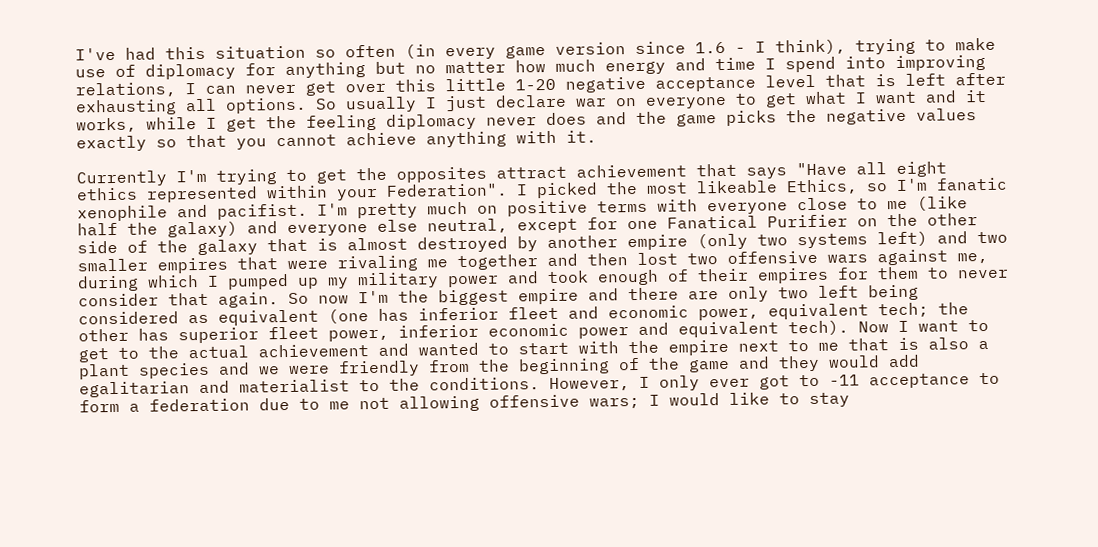I've had this situation so often (in every game version since 1.6 - I think), trying to make use of diplomacy for anything but no matter how much energy and time I spend into improving relations, I can never get over this little 1-20 negative acceptance level that is left after exhausting all options. So usually I just declare war on everyone to get what I want and it works, while I get the feeling diplomacy never does and the game picks the negative values exactly so that you cannot achieve anything with it.

Currently I'm trying to get the opposites attract achievement that says "Have all eight ethics represented within your Federation". I picked the most likeable Ethics, so I'm fanatic xenophile and pacifist. I'm pretty much on positive terms with everyone close to me (like half the galaxy) and everyone else neutral, except for one Fanatical Purifier on the other side of the galaxy that is almost destroyed by another empire (only two systems left) and two smaller empires that were rivaling me together and then lost two offensive wars against me, during which I pumped up my military power and took enough of their empires for them to never consider that again. So now I'm the biggest empire and there are only two left being considered as equivalent (one has inferior fleet and economic power, equivalent tech; the other has superior fleet power, inferior economic power and equivalent tech). Now I want to get to the actual achievement and wanted to start with the empire next to me that is also a plant species and we were friendly from the beginning of the game and they would add egalitarian and materialist to the conditions. However, I only ever got to -11 acceptance to form a federation due to me not allowing offensive wars; I would like to stay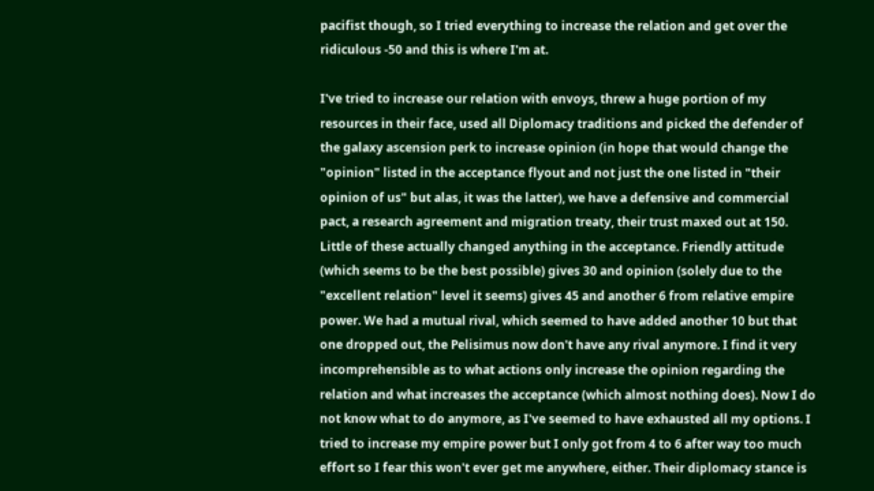pacifist though, so I tried everything to increase the relation and get over the ridiculous -50 and this is where I'm at.

I've tried to increase our relation with envoys, threw a huge portion of my resources in their face, used all Diplomacy traditions and picked the defender of the galaxy ascension perk to increase opinion (in hope that would change the "opinion" listed in the acceptance flyout and not just the one listed in "their opinion of us" but alas, it was the latter), we have a defensive and commercial pact, a research agreement and migration treaty, their trust maxed out at 150. Little of these actually changed anything in the acceptance. Friendly attitude (which seems to be the best possible) gives 30 and opinion (solely due to the "excellent relation" level it seems) gives 45 and another 6 from relative empire power. We had a mutual rival, which seemed to have added another 10 but that one dropped out, the Pelisimus now don't have any rival anymore. I find it very incomprehensible as to what actions only increase the opinion regarding the relation and what increases the acceptance (which almost nothing does). Now I do not know what to do anymore, as I've seemed to have exhausted all my options. I tried to increase my empire power but I only got from 4 to 6 after way too much effort so I fear this won't ever get me anywhere, either. Their diplomacy stance is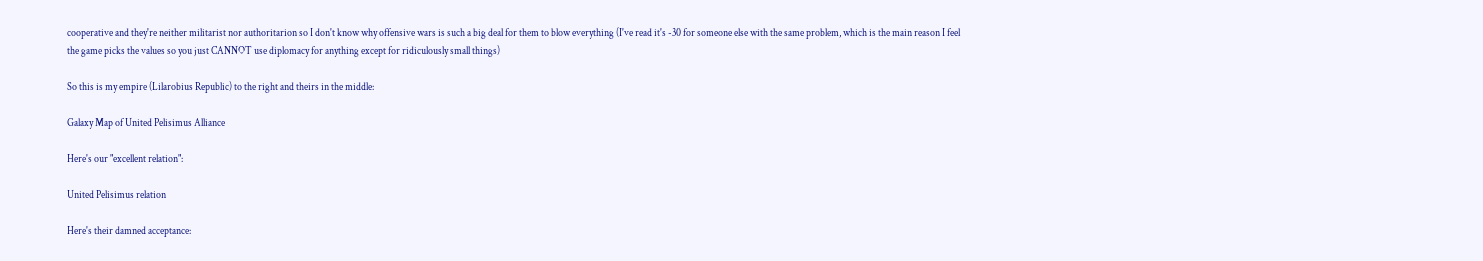cooperative and they're neither militarist nor authoritarion so I don't know why offensive wars is such a big deal for them to blow everything (I've read it's -30 for someone else with the same problem, which is the main reason I feel the game picks the values so you just CANNOT use diplomacy for anything except for ridiculously small things)

So this is my empire (Lilarobius Republic) to the right and theirs in the middle:

Galaxy Map of United Pelisimus Alliance

Here's our "excellent relation":

United Pelisimus relation

Here's their damned acceptance: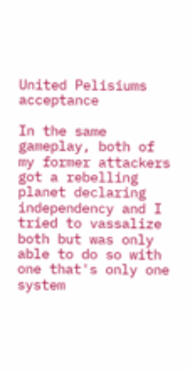United Pelisiums acceptance

In the same gameplay, both of my former attackers got a rebelling planet declaring independency and I tried to vassalize both but was only able to do so with one that's only one system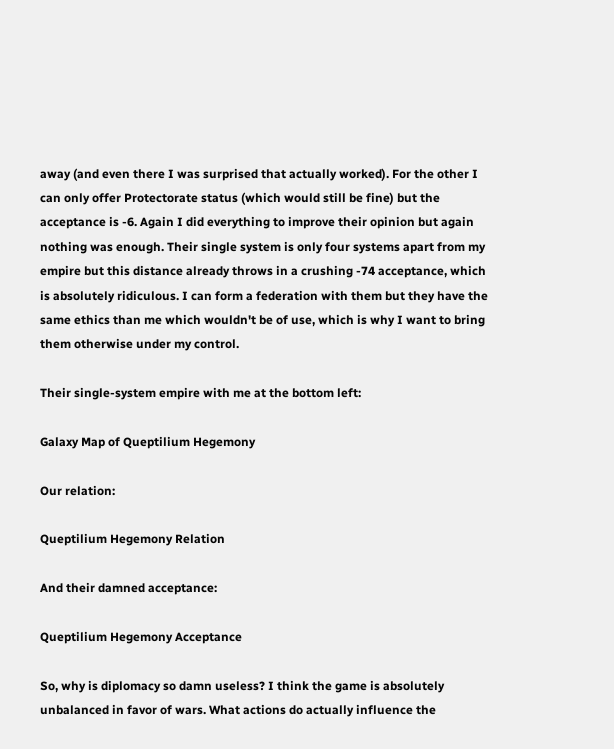away (and even there I was surprised that actually worked). For the other I can only offer Protectorate status (which would still be fine) but the acceptance is -6. Again I did everything to improve their opinion but again nothing was enough. Their single system is only four systems apart from my empire but this distance already throws in a crushing -74 acceptance, which is absolutely ridiculous. I can form a federation with them but they have the same ethics than me which wouldn't be of use, which is why I want to bring them otherwise under my control.

Their single-system empire with me at the bottom left:

Galaxy Map of Queptilium Hegemony

Our relation:

Queptilium Hegemony Relation

And their damned acceptance:

Queptilium Hegemony Acceptance

So, why is diplomacy so damn useless? I think the game is absolutely unbalanced in favor of wars. What actions do actually influence the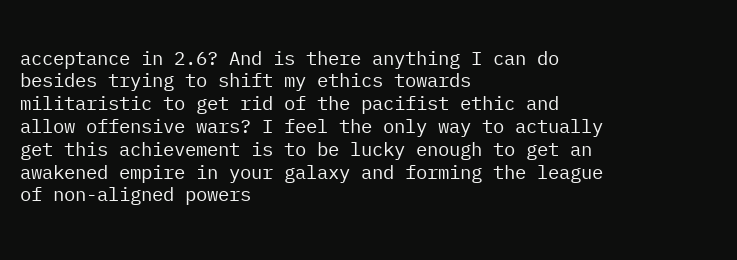acceptance in 2.6? And is there anything I can do besides trying to shift my ethics towards militaristic to get rid of the pacifist ethic and allow offensive wars? I feel the only way to actually get this achievement is to be lucky enough to get an awakened empire in your galaxy and forming the league of non-aligned powers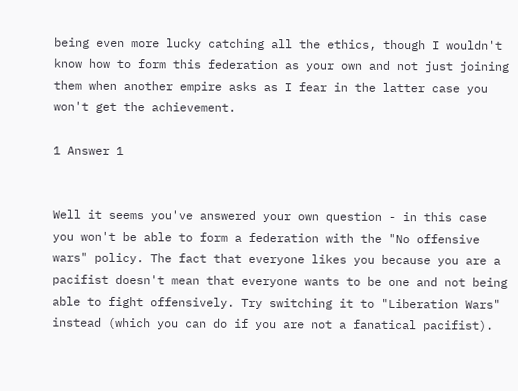being even more lucky catching all the ethics, though I wouldn't know how to form this federation as your own and not just joining them when another empire asks as I fear in the latter case you won't get the achievement.

1 Answer 1


Well it seems you've answered your own question - in this case you won't be able to form a federation with the "No offensive wars" policy. The fact that everyone likes you because you are a pacifist doesn't mean that everyone wants to be one and not being able to fight offensively. Try switching it to "Liberation Wars" instead (which you can do if you are not a fanatical pacifist).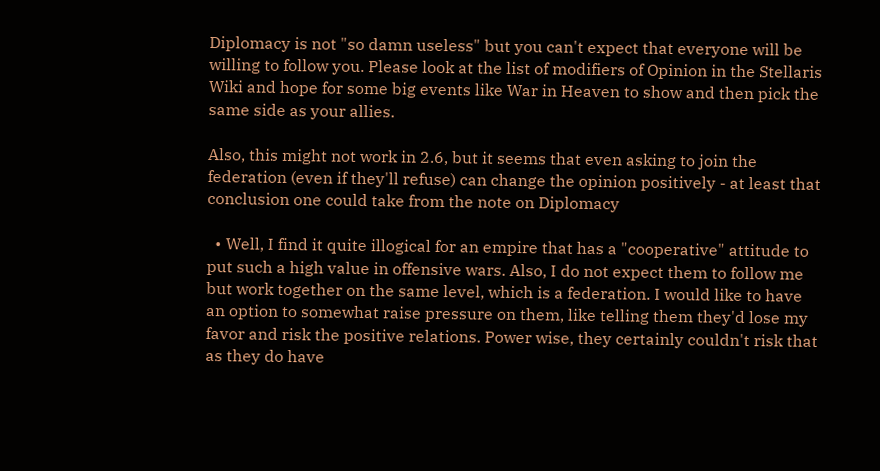Diplomacy is not "so damn useless" but you can't expect that everyone will be willing to follow you. Please look at the list of modifiers of Opinion in the Stellaris Wiki and hope for some big events like War in Heaven to show and then pick the same side as your allies.

Also, this might not work in 2.6, but it seems that even asking to join the federation (even if they'll refuse) can change the opinion positively - at least that conclusion one could take from the note on Diplomacy

  • Well, I find it quite illogical for an empire that has a "cooperative" attitude to put such a high value in offensive wars. Also, I do not expect them to follow me but work together on the same level, which is a federation. I would like to have an option to somewhat raise pressure on them, like telling them they'd lose my favor and risk the positive relations. Power wise, they certainly couldn't risk that as they do have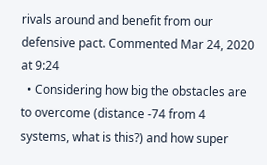rivals around and benefit from our defensive pact. Commented Mar 24, 2020 at 9:24
  • Considering how big the obstacles are to overcome (distance -74 from 4 systems, what is this?) and how super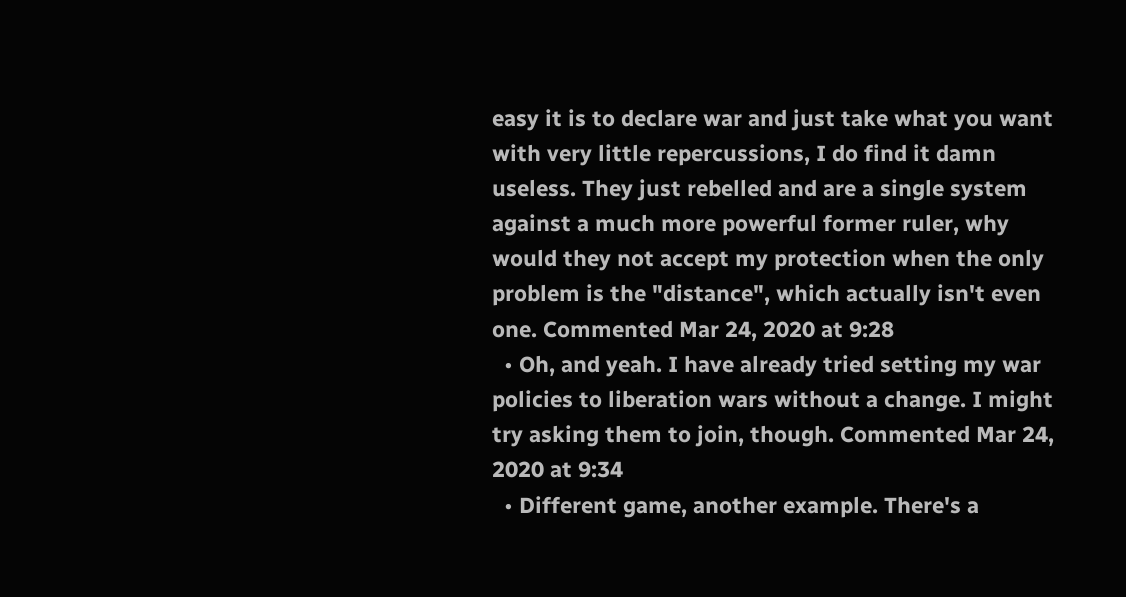easy it is to declare war and just take what you want with very little repercussions, I do find it damn useless. They just rebelled and are a single system against a much more powerful former ruler, why would they not accept my protection when the only problem is the "distance", which actually isn't even one. Commented Mar 24, 2020 at 9:28
  • Oh, and yeah. I have already tried setting my war policies to liberation wars without a change. I might try asking them to join, though. Commented Mar 24, 2020 at 9:34
  • Different game, another example. There's a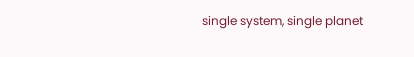single system, single planet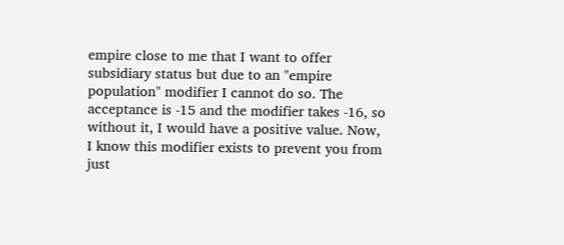empire close to me that I want to offer subsidiary status but due to an "empire population" modifier I cannot do so. The acceptance is -15 and the modifier takes -16, so without it, I would have a positive value. Now, I know this modifier exists to prevent you from just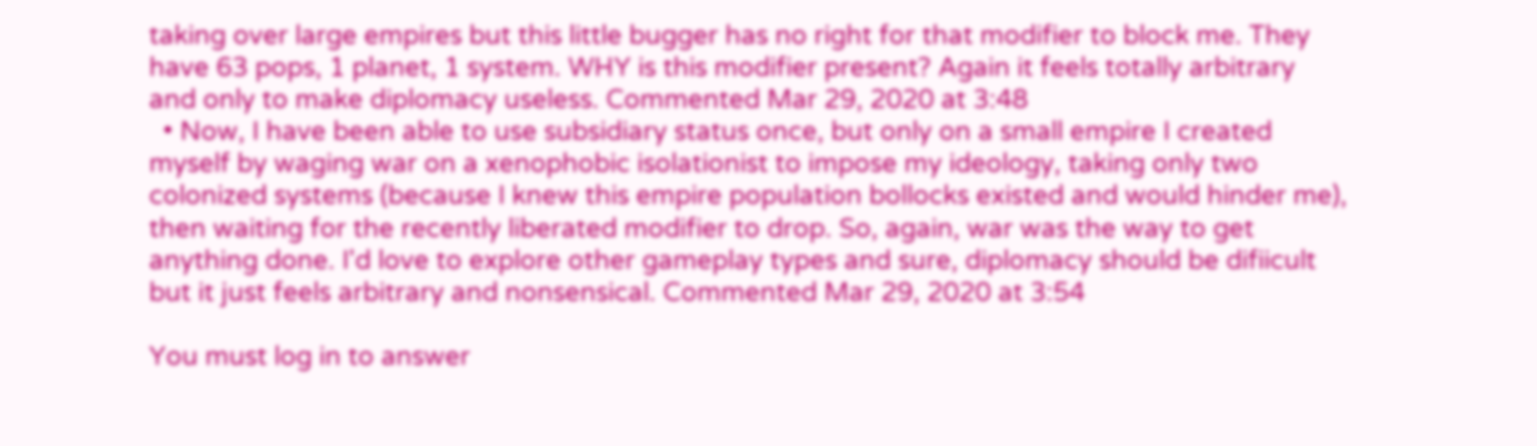taking over large empires but this little bugger has no right for that modifier to block me. They have 63 pops, 1 planet, 1 system. WHY is this modifier present? Again it feels totally arbitrary and only to make diplomacy useless. Commented Mar 29, 2020 at 3:48
  • Now, I have been able to use subsidiary status once, but only on a small empire I created myself by waging war on a xenophobic isolationist to impose my ideology, taking only two colonized systems (because I knew this empire population bollocks existed and would hinder me), then waiting for the recently liberated modifier to drop. So, again, war was the way to get anything done. I'd love to explore other gameplay types and sure, diplomacy should be difiicult but it just feels arbitrary and nonsensical. Commented Mar 29, 2020 at 3:54

You must log in to answer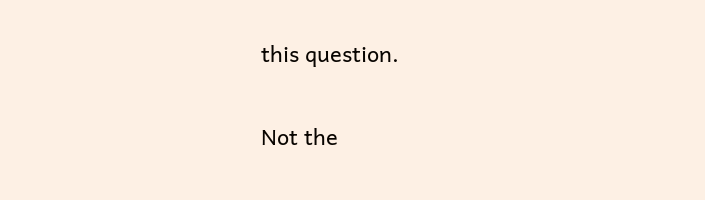this question.

Not the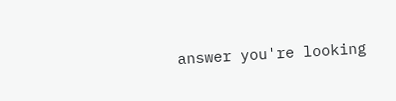answer you're looking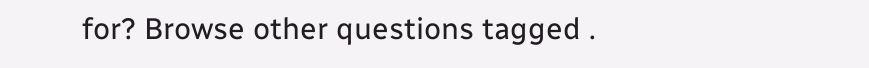for? Browse other questions tagged .